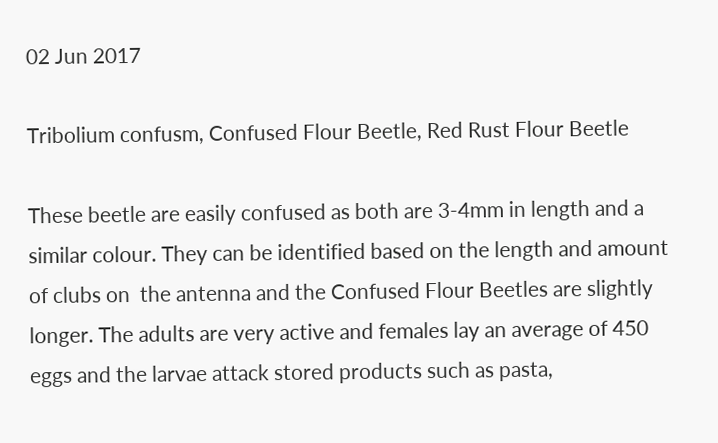02 Jun 2017

Tribolium confusm, Confused Flour Beetle, Red Rust Flour Beetle

These beetle are easily confused as both are 3-4mm in length and a similar colour. They can be identified based on the length and amount of clubs on  the antenna and the Confused Flour Beetles are slightly longer. The adults are very active and females lay an average of 450 eggs and the larvae attack stored products such as pasta,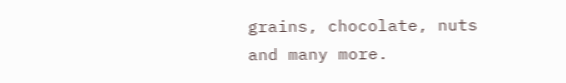grains, chocolate, nuts and many more.